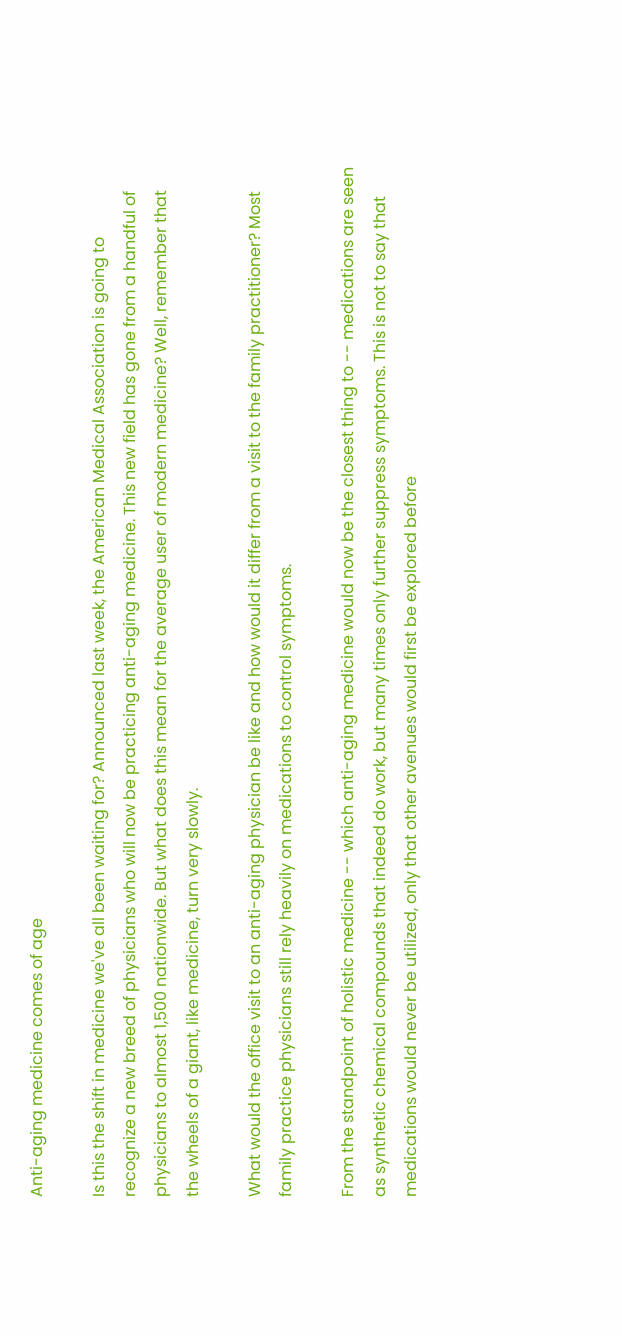Anti-aging medicine comes of age

Is this the shift in medicine we've all been waiting for? Announced last week, the American Medical Association is going to recognize a new breed of physicians who will now be practicing anti-aging medicine. This new field has gone from a handful of physicians to almost 1,500 nationwide. But what does this mean for the average user of modern medicine? Well, remember that the wheels of a giant, like medicine, turn very slowly.

What would the office visit to an anti-aging physician be like and how would it differ from a visit to the family practitioner? Most family practice physicians still rely heavily on medications to control symptoms.

From the standpoint of holistic medicine -- which anti-aging medicine would now be the closest thing to -- medications are seen as synthetic chemical compounds that indeed do work, but many times only further suppress symptoms. This is not to say that medications would never be utilized, only that other avenues would first be explored before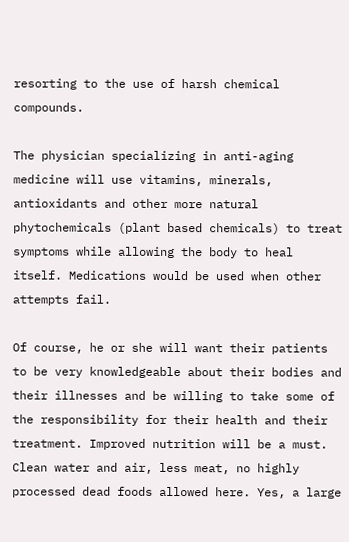resorting to the use of harsh chemical compounds.

The physician specializing in anti-aging medicine will use vitamins, minerals, antioxidants and other more natural phytochemicals (plant based chemicals) to treat symptoms while allowing the body to heal itself. Medications would be used when other attempts fail.

Of course, he or she will want their patients to be very knowledgeable about their bodies and their illnesses and be willing to take some of the responsibility for their health and their treatment. Improved nutrition will be a must. Clean water and air, less meat, no highly processed dead foods allowed here. Yes, a large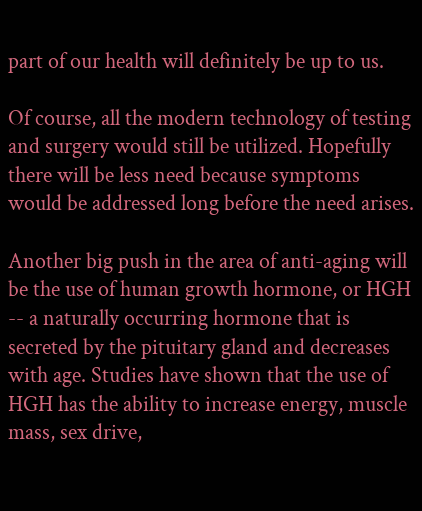part of our health will definitely be up to us.

Of course, all the modern technology of testing and surgery would still be utilized. Hopefully there will be less need because symptoms would be addressed long before the need arises.

Another big push in the area of anti-aging will be the use of human growth hormone, or HGH -- a naturally occurring hormone that is secreted by the pituitary gland and decreases with age. Studies have shown that the use of HGH has the ability to increase energy, muscle mass, sex drive,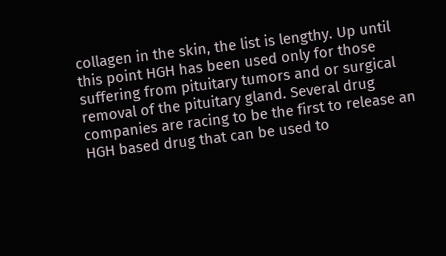collagen in the skin, the list is lengthy. Up until this point HGH has been used only for those suffering from pituitary tumors and or surgical removal of the pituitary gland. Several drug companies are racing to be the first to release an HGH based drug that can be used to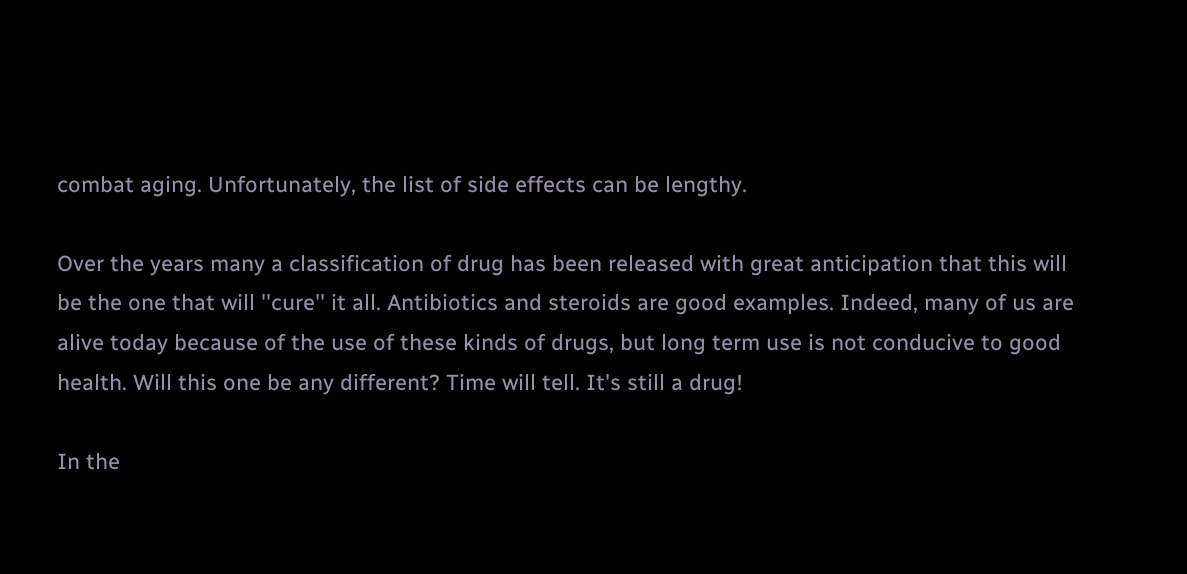combat aging. Unfortunately, the list of side effects can be lengthy.

Over the years many a classification of drug has been released with great anticipation that this will be the one that will ''cure'' it all. Antibiotics and steroids are good examples. Indeed, many of us are alive today because of the use of these kinds of drugs, but long term use is not conducive to good health. Will this one be any different? Time will tell. It's still a drug!

In the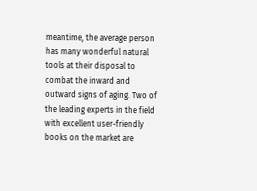meantime, the average person has many wonderful natural tools at their disposal to combat the inward and outward signs of aging. Two of the leading experts in the field with excellent user-friendly books on the market are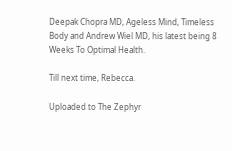Deepak Chopra MD, Ageless Mind, Timeless Body and Andrew Wiel MD, his latest being 8 Weeks To Optimal Health.

Till next time, Rebecca.

Uploaded to The Zephyr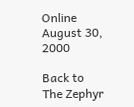Online August 30, 2000

Back to The Zephyr